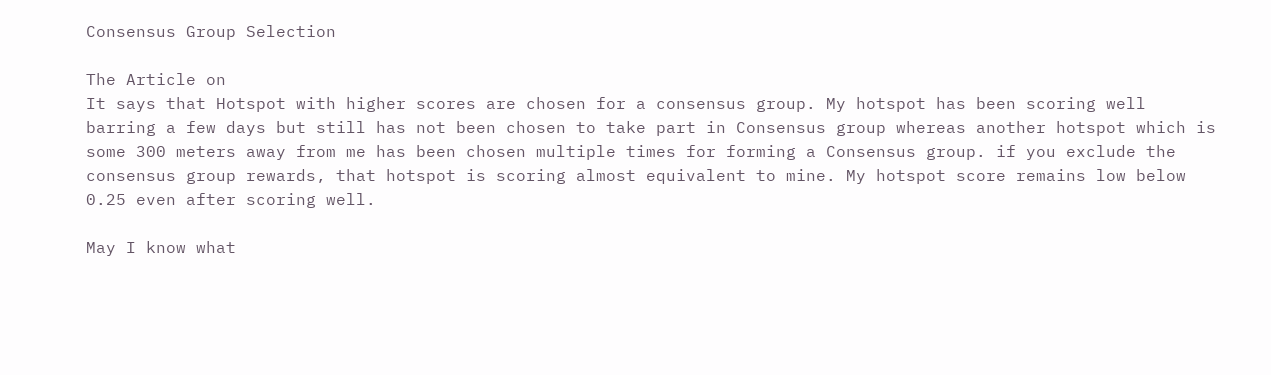Consensus Group Selection

The Article on
It says that Hotspot with higher scores are chosen for a consensus group. My hotspot has been scoring well barring a few days but still has not been chosen to take part in Consensus group whereas another hotspot which is some 300 meters away from me has been chosen multiple times for forming a Consensus group. if you exclude the consensus group rewards, that hotspot is scoring almost equivalent to mine. My hotspot score remains low below 0.25 even after scoring well.

May I know what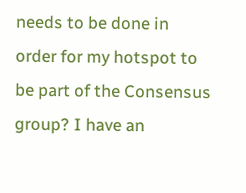needs to be done in order for my hotspot to be part of the Consensus group? I have an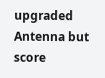upgraded Antenna but score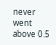never went above 0.5